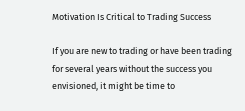Motivation Is Critical to Trading Success

If you are new to trading or have been trading for several years without the success you envisioned, it might be time to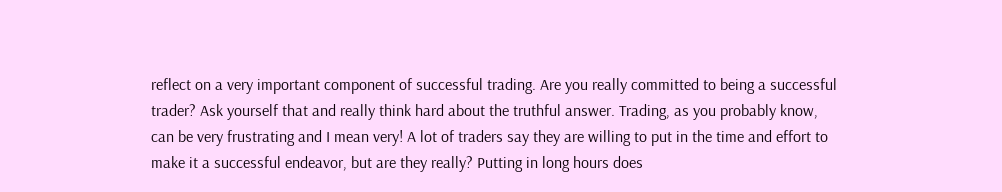reflect on a very important component of successful trading. Are you really committed to being a successful trader? Ask yourself that and really think hard about the truthful answer. Trading, as you probably know, can be very frustrating and I mean very! A lot of traders say they are willing to put in the time and effort to make it a successful endeavor, but are they really? Putting in long hours does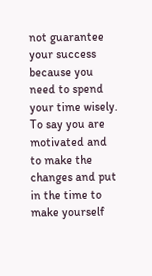not guarantee your success because you need to spend your time wisely. To say you are motivated and to make the changes and put in the time to make yourself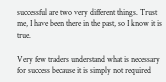successful are two very different things. Trust me, I have been there in the past, so I know it is true.

Very few traders understand what is necessary for success because it is simply not required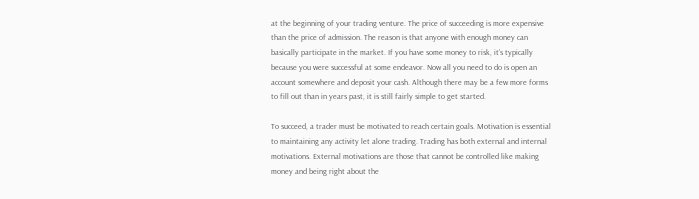at the beginning of your trading venture. The price of succeeding is more expensive than the price of admission. The reason is that anyone with enough money can basically participate in the market. If you have some money to risk, it’s typically because you were successful at some endeavor. Now all you need to do is open an account somewhere and deposit your cash. Although there may be a few more forms to fill out than in years past, it is still fairly simple to get started.

To succeed, a trader must be motivated to reach certain goals. Motivation is essential to maintaining any activity let alone trading. Trading has both external and internal motivations. External motivations are those that cannot be controlled like making money and being right about the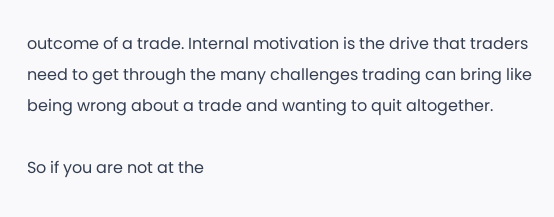outcome of a trade. Internal motivation is the drive that traders need to get through the many challenges trading can bring like being wrong about a trade and wanting to quit altogether.

So if you are not at the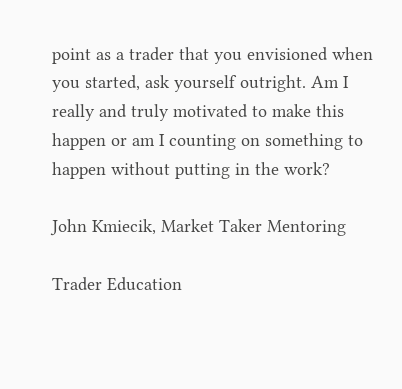point as a trader that you envisioned when you started, ask yourself outright. Am I really and truly motivated to make this happen or am I counting on something to happen without putting in the work?

John Kmiecik, Market Taker Mentoring

Trader Education